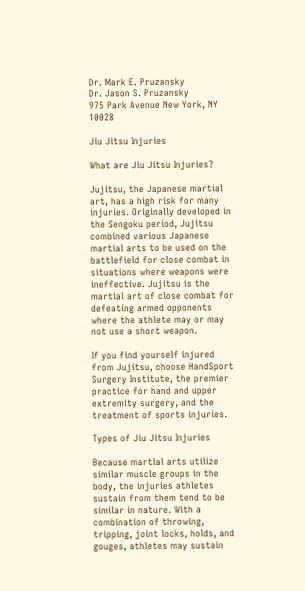Dr. Mark E. Pruzansky
Dr. Jason S. Pruzansky
975 Park Avenue New York, NY 10028

Jiu Jitsu Injuries

What are Jiu Jitsu Injuries?

Jujitsu, the Japanese martial art, has a high risk for many injuries. Originally developed in the Sengoku period, Jujitsu combined various Japanese martial arts to be used on the battlefield for close combat in situations where weapons were ineffective. Jujitsu is the martial art of close combat for defeating armed opponents where the athlete may or may not use a short weapon.

If you find yourself injured from Jujitsu, choose HandSport Surgery Institute, the premier practice for hand and upper extremity surgery, and the treatment of sports injuries.

Types of Jiu Jitsu Injuries

Because martial arts utilize similar muscle groups in the body, the injuries athletes sustain from them tend to be similar in nature. With a combination of throwing, tripping, joint locks, holds, and gouges, athletes may sustain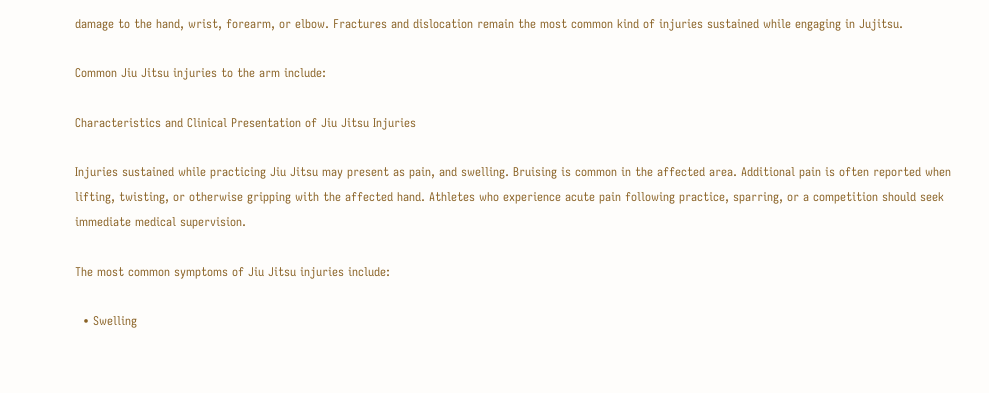damage to the hand, wrist, forearm, or elbow. Fractures and dislocation remain the most common kind of injuries sustained while engaging in Jujitsu.

Common Jiu Jitsu injuries to the arm include:

Characteristics and Clinical Presentation of Jiu Jitsu Injuries

Injuries sustained while practicing Jiu Jitsu may present as pain, and swelling. Bruising is common in the affected area. Additional pain is often reported when lifting, twisting, or otherwise gripping with the affected hand. Athletes who experience acute pain following practice, sparring, or a competition should seek immediate medical supervision.

The most common symptoms of Jiu Jitsu injuries include:

  • Swelling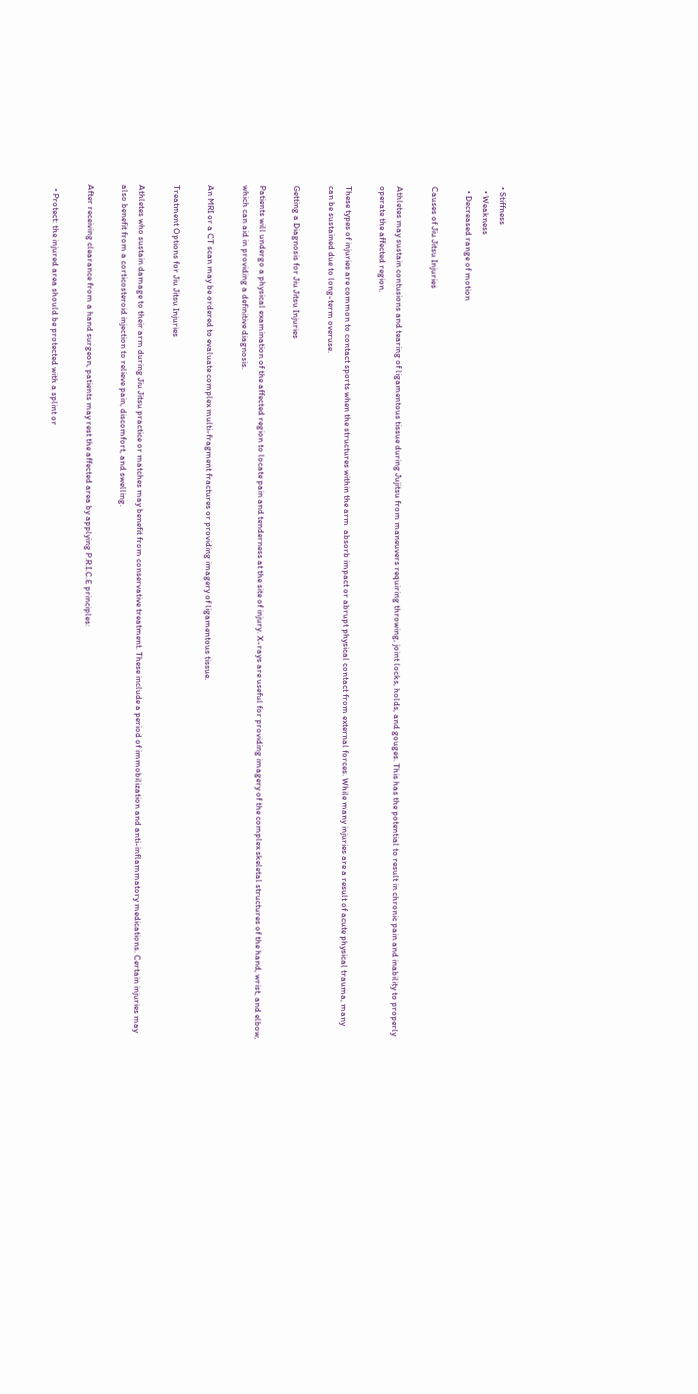• Stiffness
  • Weakness
  • Decreased range of motion

Causes of Jiu Jitsu Injuries

Athletes may sustain contusions and tearing of ligamentous tissue during Jujitsu from maneuvers requiring throwing, joint locks, holds, and gouges. This has the potential to result in chronic pain and inability to properly operate the affected region.

These types of injuries are common to contact sports when the structures within the arm  absorb impact or abrupt physical contact from external forces. While many injuries are a result of acute physical trauma, many can be sustained due to long-term overuse.

Getting a Diagnosis for Jiu Jitsu Injuries

Patients will undergo a physical examination of the affected region to locate pain and tenderness at the site of injury. X-rays are useful for providing imagery of the complex skeletal structures of the hand, wrist, and elbow, which can aid in providing a definitive diagnosis.

An MRI or a CT scan may be ordered to evaluate complex multi-fragment fractures or providing imagery of ligamentous tissue.

Treatment Options for Jiu Jitsu Injuries

Athletes who sustain damage to their arm during Jiu Jitsu practice or matches may benefit from conservative treatment. These include a period of immobilization and anti-inflammatory medications. Certain injuries may also benefit from a corticosteroid injection to relieve pain, discomfort, and swelling.

After receiving clearance from a hand surgeon, patients may rest the affected area by applying P.R.I.C.E principles:

  • Protect: the injured area should be protected with a splint or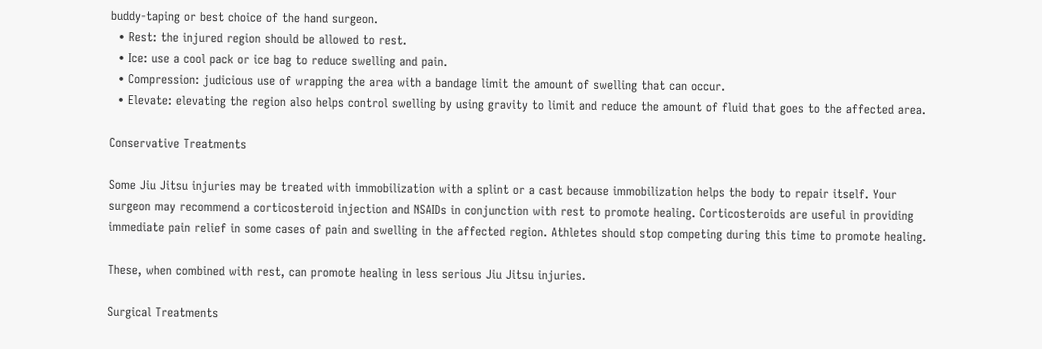buddy-taping or best choice of the hand surgeon.
  • Rest: the injured region should be allowed to rest.
  • Ice: use a cool pack or ice bag to reduce swelling and pain.
  • Compression: judicious use of wrapping the area with a bandage limit the amount of swelling that can occur.
  • Elevate: elevating the region also helps control swelling by using gravity to limit and reduce the amount of fluid that goes to the affected area.

Conservative Treatments

Some Jiu Jitsu injuries may be treated with immobilization with a splint or a cast because immobilization helps the body to repair itself. Your surgeon may recommend a corticosteroid injection and NSAIDs in conjunction with rest to promote healing. Corticosteroids are useful in providing immediate pain relief in some cases of pain and swelling in the affected region. Athletes should stop competing during this time to promote healing.

These, when combined with rest, can promote healing in less serious Jiu Jitsu injuries.

Surgical Treatments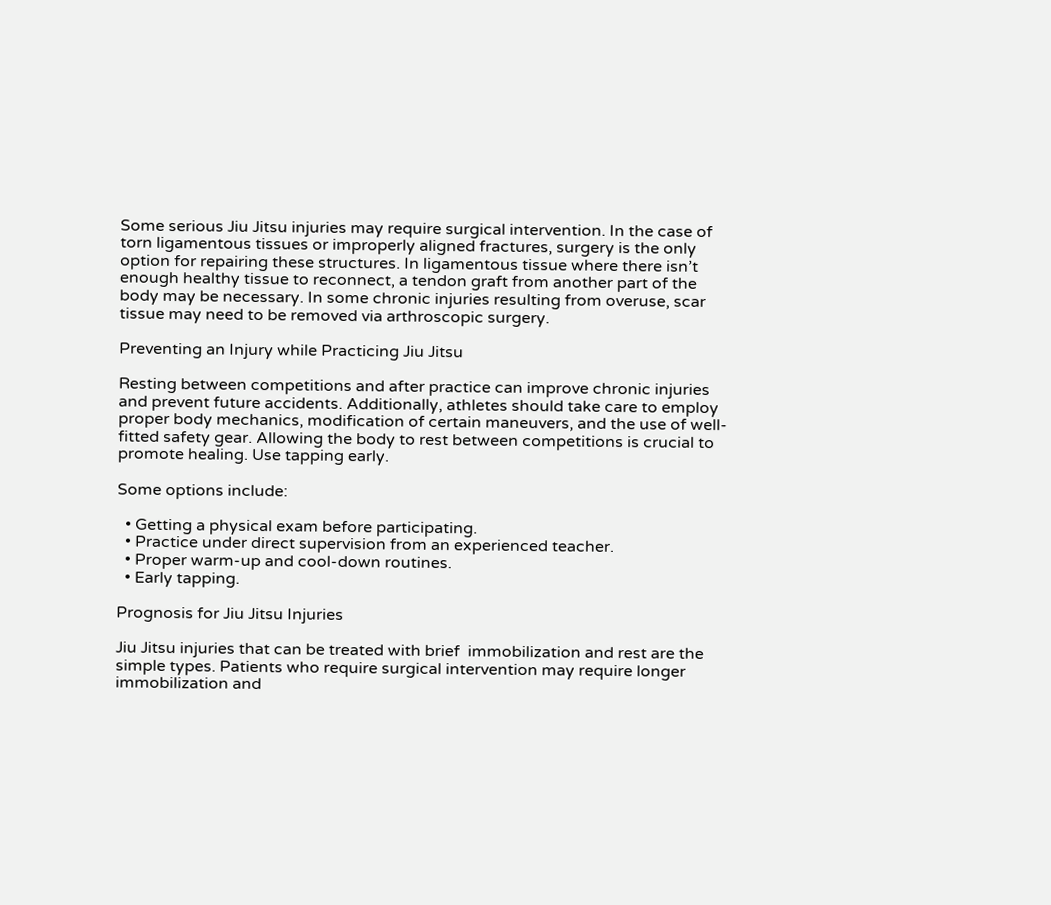Some serious Jiu Jitsu injuries may require surgical intervention. In the case of torn ligamentous tissues or improperly aligned fractures, surgery is the only option for repairing these structures. In ligamentous tissue where there isn’t enough healthy tissue to reconnect, a tendon graft from another part of the body may be necessary. In some chronic injuries resulting from overuse, scar tissue may need to be removed via arthroscopic surgery.

Preventing an Injury while Practicing Jiu Jitsu

Resting between competitions and after practice can improve chronic injuries and prevent future accidents. Additionally, athletes should take care to employ proper body mechanics, modification of certain maneuvers, and the use of well-fitted safety gear. Allowing the body to rest between competitions is crucial to promote healing. Use tapping early.

Some options include:

  • Getting a physical exam before participating.
  • Practice under direct supervision from an experienced teacher.
  • Proper warm-up and cool-down routines.
  • Early tapping.

Prognosis for Jiu Jitsu Injuries

Jiu Jitsu injuries that can be treated with brief  immobilization and rest are the simple types. Patients who require surgical intervention may require longer immobilization and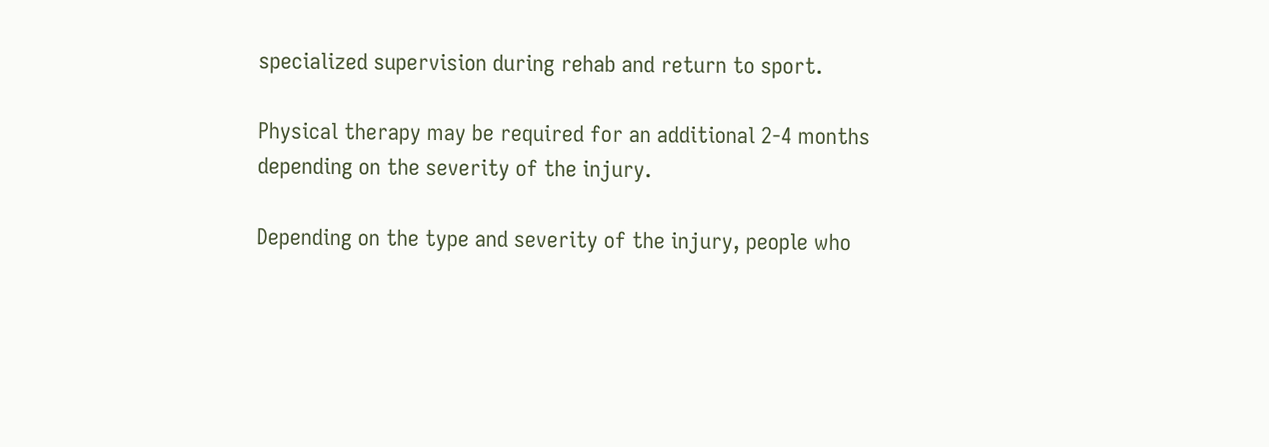specialized supervision during rehab and return to sport.

Physical therapy may be required for an additional 2-4 months depending on the severity of the injury.

Depending on the type and severity of the injury, people who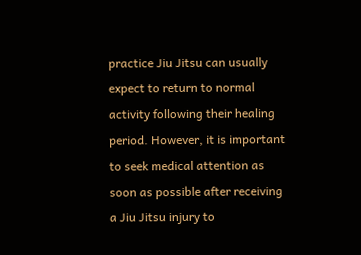practice Jiu Jitsu can usually expect to return to normal activity following their healing period. However, it is important to seek medical attention as soon as possible after receiving a Jiu Jitsu injury to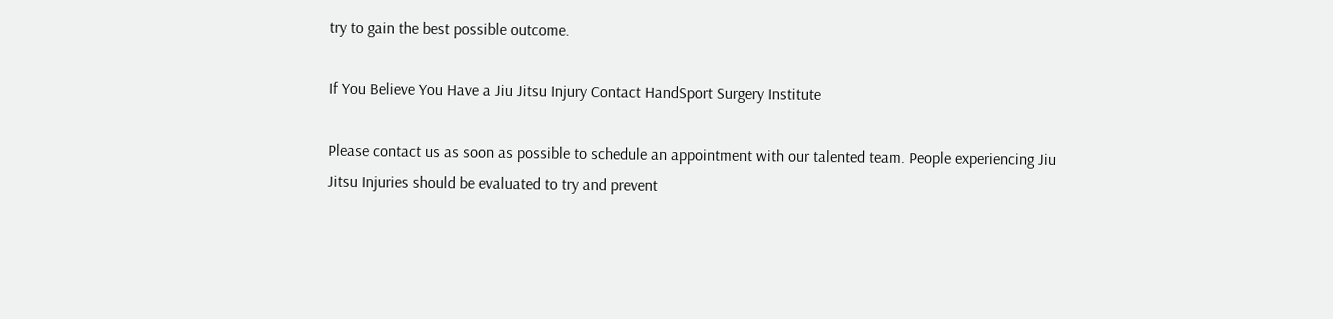try to gain the best possible outcome.

If You Believe You Have a Jiu Jitsu Injury Contact HandSport Surgery Institute

Please contact us as soon as possible to schedule an appointment with our talented team. People experiencing Jiu Jitsu Injuries should be evaluated to try and prevent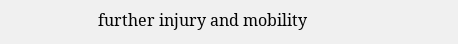further injury and mobility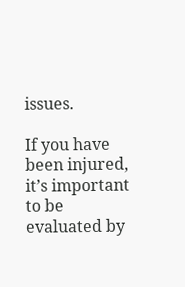issues.

If you have been injured, it’s important to be evaluated by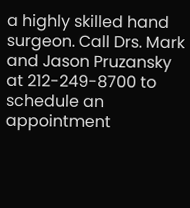a highly skilled hand surgeon. Call Drs. Mark and Jason Pruzansky at 212-249-8700 to schedule an appointment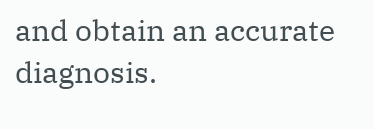and obtain an accurate diagnosis.